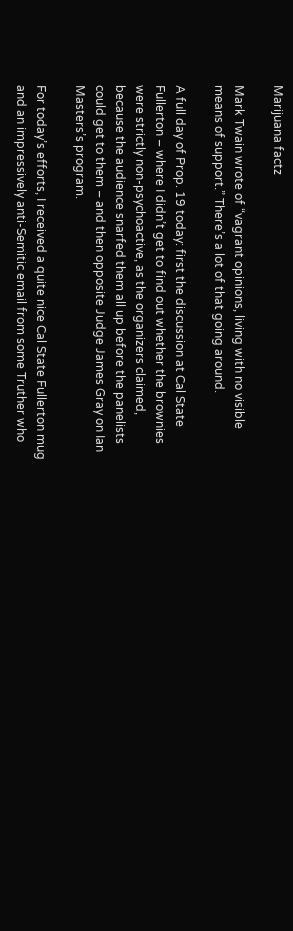Marijuana factz

Mark Twain wrote of “vagrant opinions, living with no visible means of support.” There’s a lot of that going around.

A full day of Prop. 19 today: first the discussion at Cal State Fullerton – where I didn’t get to find out whether the brownies were strictly non-psychoactive, as the organizers claimed, because the audience snarfed them all up before the panelists could get to them – and then opposite Judge James Gray on Ian Masters’s program.

For today’s efforts, I received a quite nice Cal State Fullerton mug and an impressively anti-Semitic email from some Truther who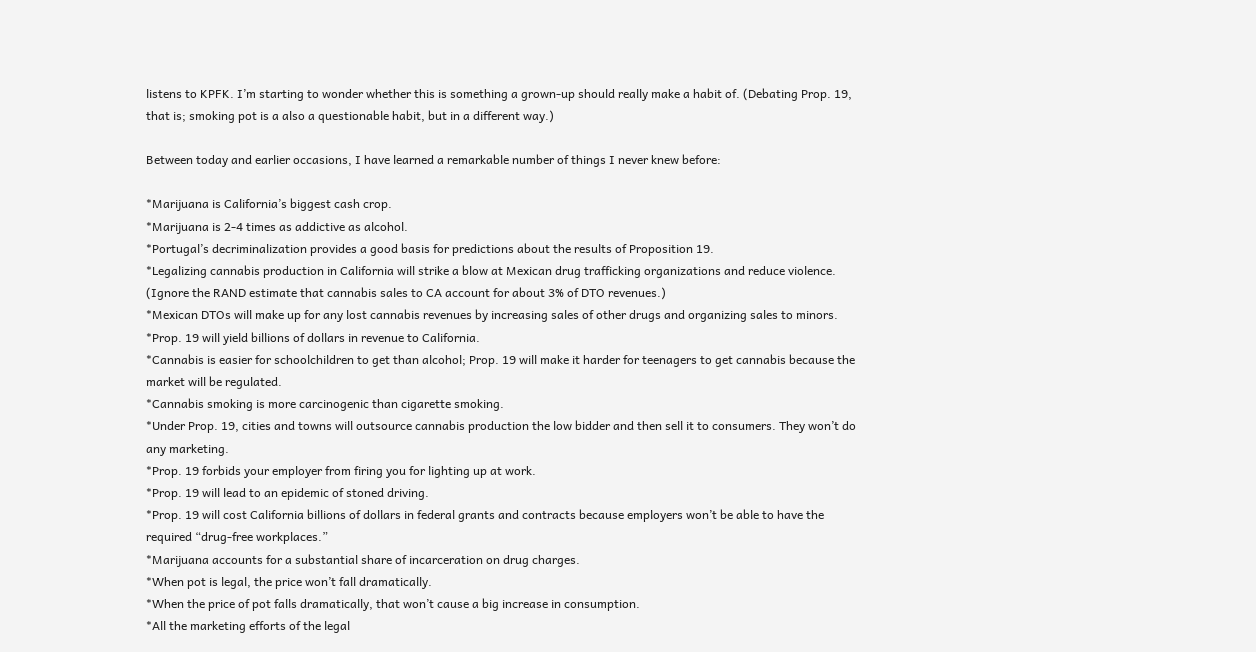listens to KPFK. I’m starting to wonder whether this is something a grown-up should really make a habit of. (Debating Prop. 19, that is; smoking pot is a also a questionable habit, but in a different way.)

Between today and earlier occasions, I have learned a remarkable number of things I never knew before:

*Marijuana is California’s biggest cash crop.
*Marijuana is 2-4 times as addictive as alcohol.
*Portugal’s decriminalization provides a good basis for predictions about the results of Proposition 19.
*Legalizing cannabis production in California will strike a blow at Mexican drug trafficking organizations and reduce violence. (Ignore the RAND estimate that cannabis sales to CA account for about 3% of DTO revenues.)
*Mexican DTOs will make up for any lost cannabis revenues by increasing sales of other drugs and organizing sales to minors.
*Prop. 19 will yield billions of dollars in revenue to California.
*Cannabis is easier for schoolchildren to get than alcohol; Prop. 19 will make it harder for teenagers to get cannabis because the market will be regulated.
*Cannabis smoking is more carcinogenic than cigarette smoking.
*Under Prop. 19, cities and towns will outsource cannabis production the low bidder and then sell it to consumers. They won’t do any marketing.
*Prop. 19 forbids your employer from firing you for lighting up at work.
*Prop. 19 will lead to an epidemic of stoned driving.
*Prop. 19 will cost California billions of dollars in federal grants and contracts because employers won’t be able to have the required “drug-free workplaces.”
*Marijuana accounts for a substantial share of incarceration on drug charges.
*When pot is legal, the price won’t fall dramatically.
*When the price of pot falls dramatically, that won’t cause a big increase in consumption.
*All the marketing efforts of the legal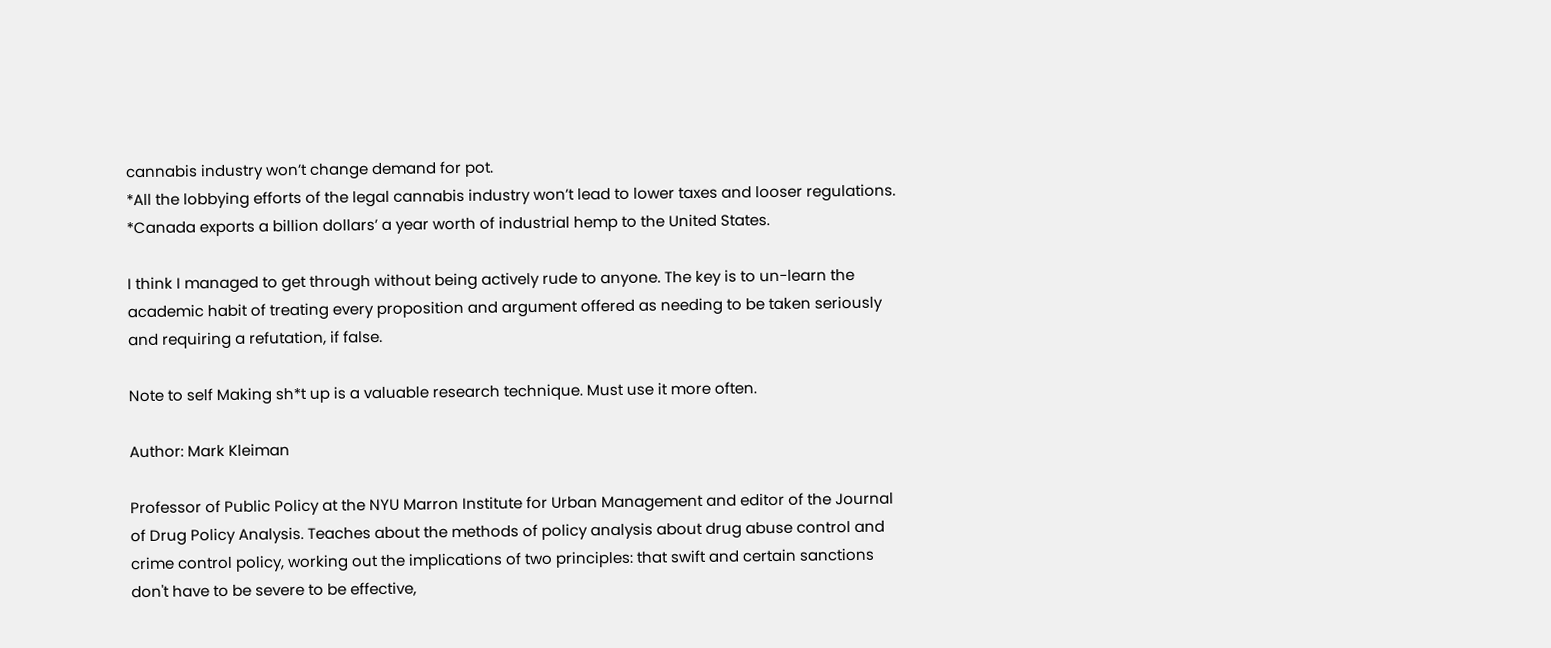cannabis industry won’t change demand for pot.
*All the lobbying efforts of the legal cannabis industry won’t lead to lower taxes and looser regulations.
*Canada exports a billion dollars’ a year worth of industrial hemp to the United States.

I think I managed to get through without being actively rude to anyone. The key is to un-learn the academic habit of treating every proposition and argument offered as needing to be taken seriously and requiring a refutation, if false.

Note to self Making sh*t up is a valuable research technique. Must use it more often.

Author: Mark Kleiman

Professor of Public Policy at the NYU Marron Institute for Urban Management and editor of the Journal of Drug Policy Analysis. Teaches about the methods of policy analysis about drug abuse control and crime control policy, working out the implications of two principles: that swift and certain sanctions don't have to be severe to be effective,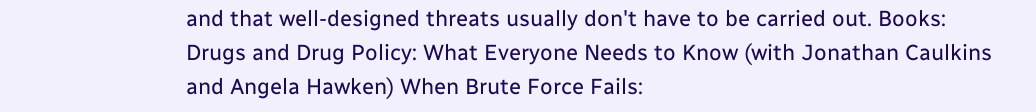and that well-designed threats usually don't have to be carried out. Books: Drugs and Drug Policy: What Everyone Needs to Know (with Jonathan Caulkins and Angela Hawken) When Brute Force Fails: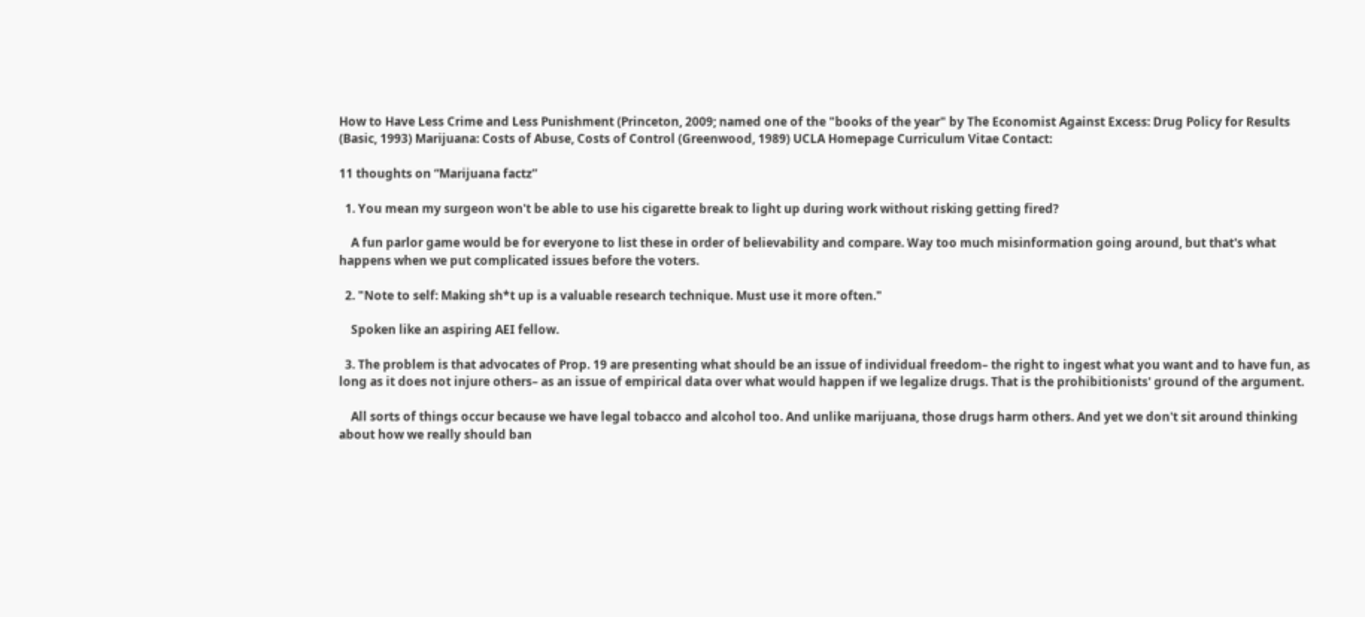How to Have Less Crime and Less Punishment (Princeton, 2009; named one of the "books of the year" by The Economist Against Excess: Drug Policy for Results (Basic, 1993) Marijuana: Costs of Abuse, Costs of Control (Greenwood, 1989) UCLA Homepage Curriculum Vitae Contact:

11 thoughts on “Marijuana factz”

  1. You mean my surgeon won't be able to use his cigarette break to light up during work without risking getting fired?

    A fun parlor game would be for everyone to list these in order of believability and compare. Way too much misinformation going around, but that's what happens when we put complicated issues before the voters.

  2. "Note to self: Making sh*t up is a valuable research technique. Must use it more often."

    Spoken like an aspiring AEI fellow.

  3. The problem is that advocates of Prop. 19 are presenting what should be an issue of individual freedom– the right to ingest what you want and to have fun, as long as it does not injure others– as an issue of empirical data over what would happen if we legalize drugs. That is the prohibitionists' ground of the argument.

    All sorts of things occur because we have legal tobacco and alcohol too. And unlike marijuana, those drugs harm others. And yet we don't sit around thinking about how we really should ban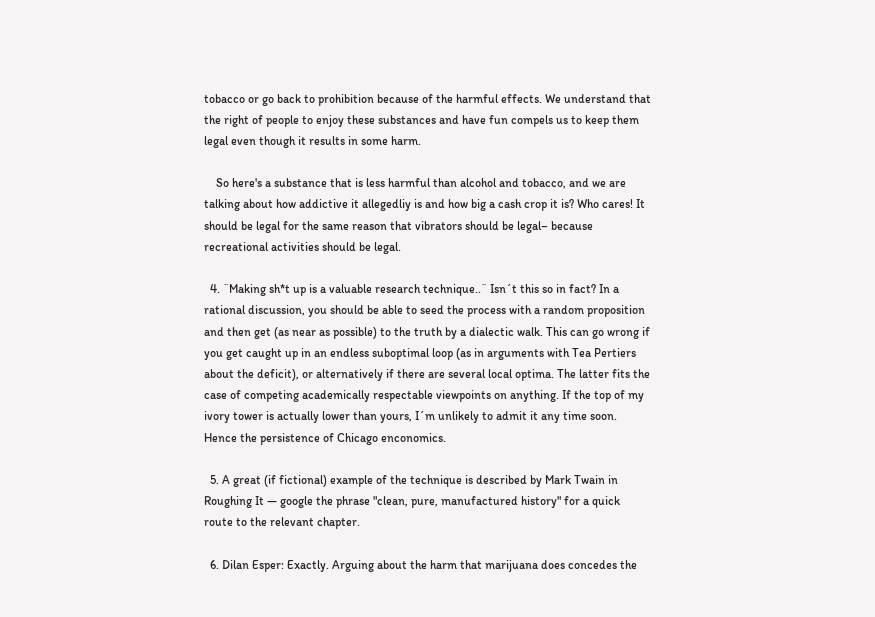tobacco or go back to prohibition because of the harmful effects. We understand that the right of people to enjoy these substances and have fun compels us to keep them legal even though it results in some harm.

    So here's a substance that is less harmful than alcohol and tobacco, and we are talking about how addictive it allegedliy is and how big a cash crop it is? Who cares! It should be legal for the same reason that vibrators should be legal– because recreational activities should be legal.

  4. ¨Making sh*t up is a valuable research technique..¨ Isn´t this so in fact? In a rational discussion, you should be able to seed the process with a random proposition and then get (as near as possible) to the truth by a dialectic walk. This can go wrong if you get caught up in an endless suboptimal loop (as in arguments with Tea Pertiers about the deficit), or alternatively if there are several local optima. The latter fits the case of competing academically respectable viewpoints on anything. If the top of my ivory tower is actually lower than yours, I´m unlikely to admit it any time soon. Hence the persistence of Chicago enconomics.

  5. A great (if fictional) example of the technique is described by Mark Twain in Roughing It — google the phrase "clean, pure, manufactured history" for a quick route to the relevant chapter.

  6. Dilan Esper: Exactly. Arguing about the harm that marijuana does concedes the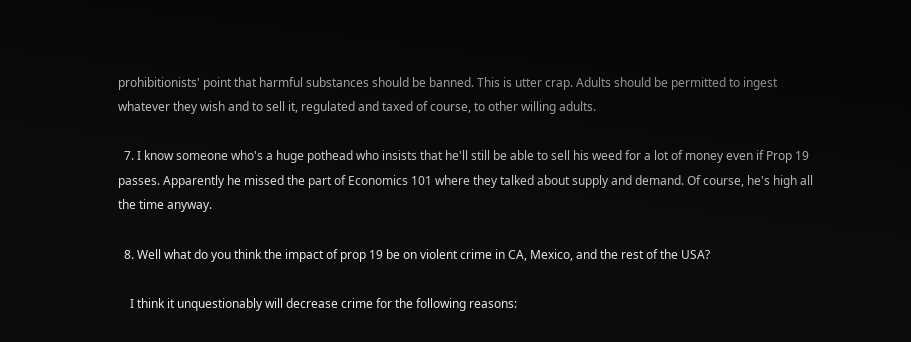prohibitionists' point that harmful substances should be banned. This is utter crap. Adults should be permitted to ingest whatever they wish and to sell it, regulated and taxed of course, to other willing adults.

  7. I know someone who's a huge pothead who insists that he'll still be able to sell his weed for a lot of money even if Prop 19 passes. Apparently he missed the part of Economics 101 where they talked about supply and demand. Of course, he's high all the time anyway.

  8. Well what do you think the impact of prop 19 be on violent crime in CA, Mexico, and the rest of the USA?

    I think it unquestionably will decrease crime for the following reasons: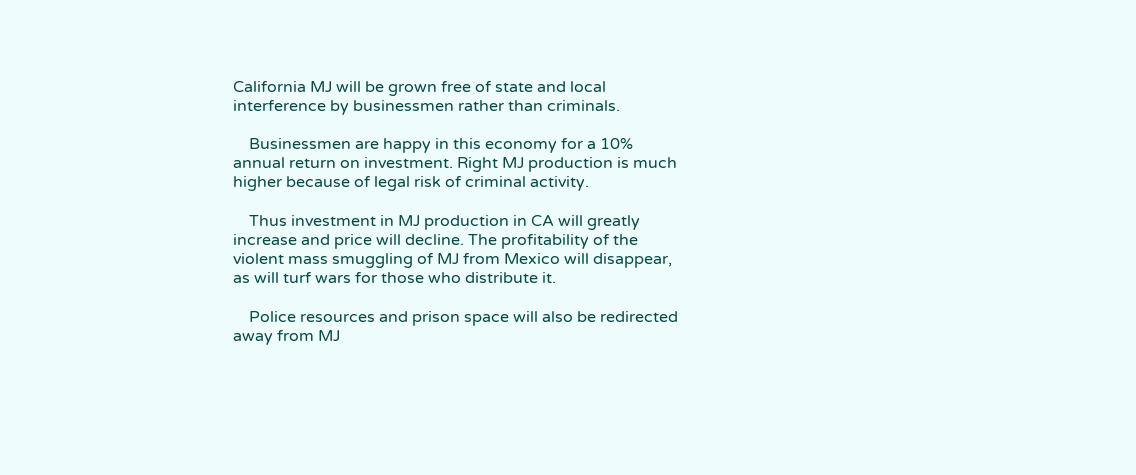California MJ will be grown free of state and local interference by businessmen rather than criminals.

    Businessmen are happy in this economy for a 10% annual return on investment. Right MJ production is much higher because of legal risk of criminal activity.

    Thus investment in MJ production in CA will greatly increase and price will decline. The profitability of the violent mass smuggling of MJ from Mexico will disappear, as will turf wars for those who distribute it.

    Police resources and prison space will also be redirected away from MJ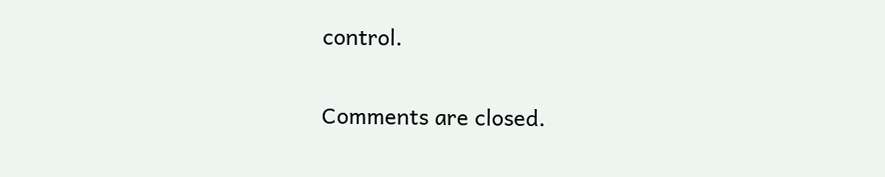control.

Comments are closed.